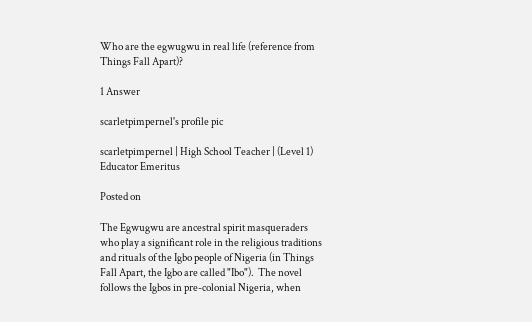Who are the egwugwu in real life (reference from Things Fall Apart)?

1 Answer

scarletpimpernel's profile pic

scarletpimpernel | High School Teacher | (Level 1) Educator Emeritus

Posted on

The Egwugwu are ancestral spirit masqueraders who play a significant role in the religious traditions and rituals of the Igbo people of Nigeria (in Things Fall Apart, the Igbo are called "Ibo").  The novel follows the Igbos in pre-colonial Nigeria, when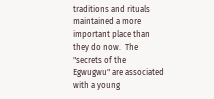traditions and rituals maintained a more important place than they do now.  The "secrets of the Egwugwu" are associated with a young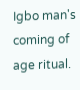Igbo man's coming of age ritual.